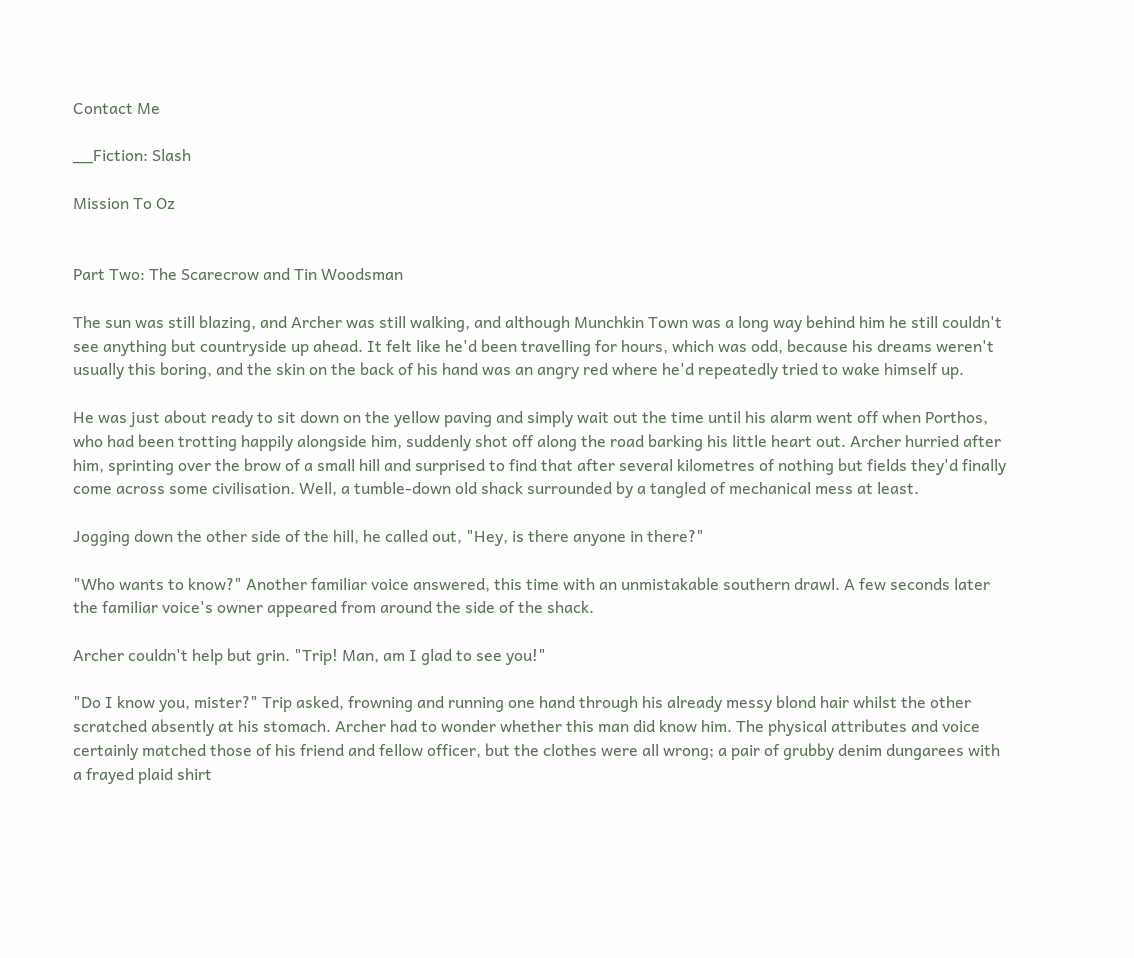Contact Me

__Fiction: Slash

Mission To Oz


Part Two: The Scarecrow and Tin Woodsman

The sun was still blazing, and Archer was still walking, and although Munchkin Town was a long way behind him he still couldn't see anything but countryside up ahead. It felt like he'd been travelling for hours, which was odd, because his dreams weren't usually this boring, and the skin on the back of his hand was an angry red where he'd repeatedly tried to wake himself up.

He was just about ready to sit down on the yellow paving and simply wait out the time until his alarm went off when Porthos, who had been trotting happily alongside him, suddenly shot off along the road barking his little heart out. Archer hurried after him, sprinting over the brow of a small hill and surprised to find that after several kilometres of nothing but fields they'd finally come across some civilisation. Well, a tumble-down old shack surrounded by a tangled of mechanical mess at least.

Jogging down the other side of the hill, he called out, "Hey, is there anyone in there?"

"Who wants to know?" Another familiar voice answered, this time with an unmistakable southern drawl. A few seconds later the familiar voice's owner appeared from around the side of the shack.

Archer couldn't help but grin. "Trip! Man, am I glad to see you!"

"Do I know you, mister?" Trip asked, frowning and running one hand through his already messy blond hair whilst the other scratched absently at his stomach. Archer had to wonder whether this man did know him. The physical attributes and voice certainly matched those of his friend and fellow officer, but the clothes were all wrong; a pair of grubby denim dungarees with a frayed plaid shirt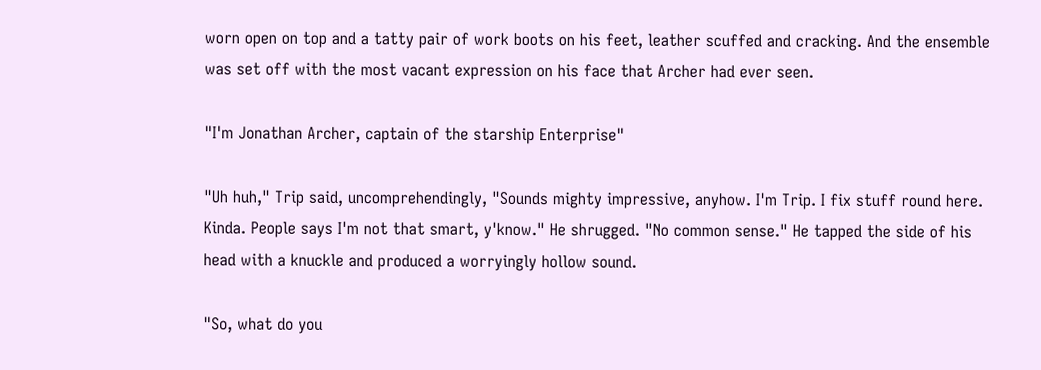worn open on top and a tatty pair of work boots on his feet, leather scuffed and cracking. And the ensemble was set off with the most vacant expression on his face that Archer had ever seen.

"I'm Jonathan Archer, captain of the starship Enterprise"

"Uh huh," Trip said, uncomprehendingly, "Sounds mighty impressive, anyhow. I'm Trip. I fix stuff round here. Kinda. People says I'm not that smart, y'know." He shrugged. "No common sense." He tapped the side of his head with a knuckle and produced a worryingly hollow sound.

"So, what do you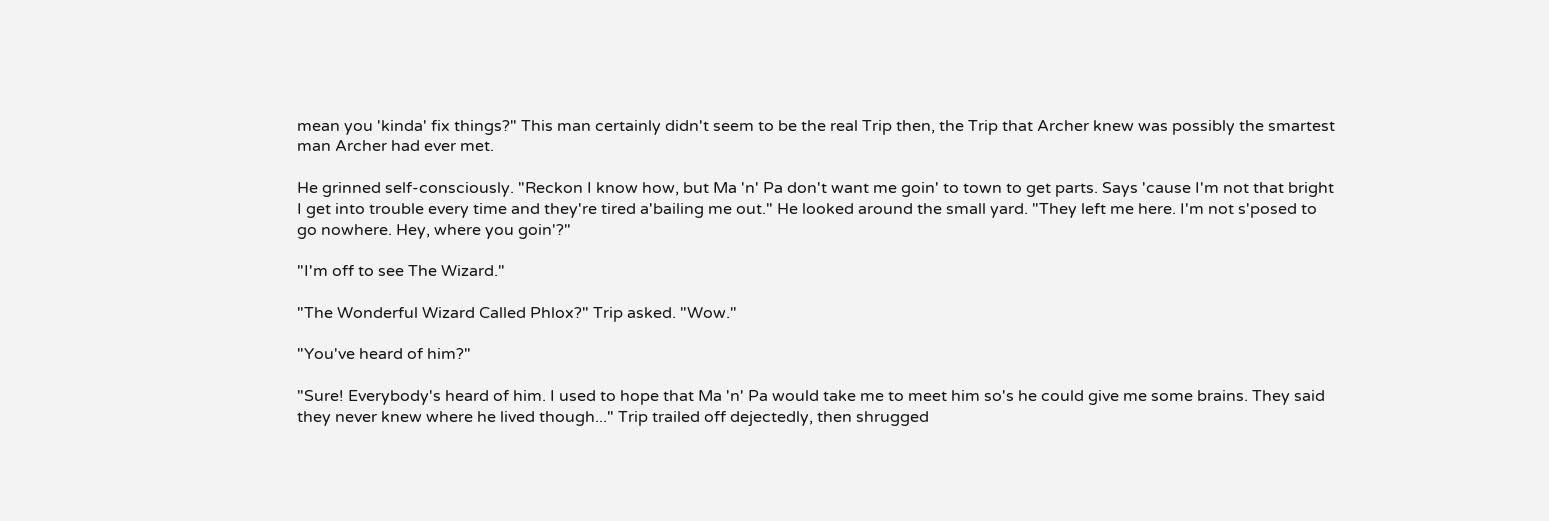mean you 'kinda' fix things?" This man certainly didn't seem to be the real Trip then, the Trip that Archer knew was possibly the smartest man Archer had ever met.

He grinned self-consciously. "Reckon I know how, but Ma 'n' Pa don't want me goin' to town to get parts. Says 'cause I'm not that bright I get into trouble every time and they're tired a'bailing me out." He looked around the small yard. "They left me here. I'm not s'posed to go nowhere. Hey, where you goin'?"

"I'm off to see The Wizard."

"The Wonderful Wizard Called Phlox?" Trip asked. "Wow."

"You've heard of him?"

"Sure! Everybody's heard of him. I used to hope that Ma 'n' Pa would take me to meet him so's he could give me some brains. They said they never knew where he lived though..." Trip trailed off dejectedly, then shrugged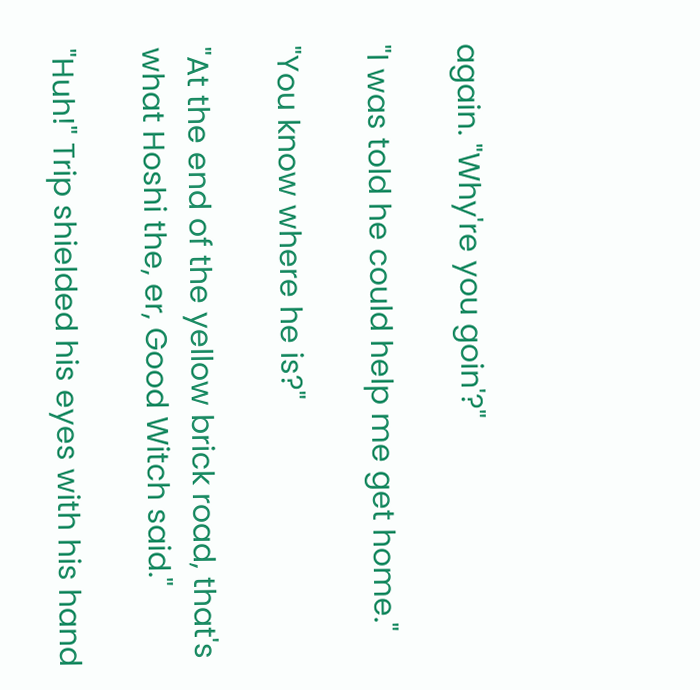again. "Why're you goin'?"

"I was told he could help me get home."

"You know where he is?"

"At the end of the yellow brick road, that's what Hoshi the, er, Good Witch said."

"Huh!" Trip shielded his eyes with his hand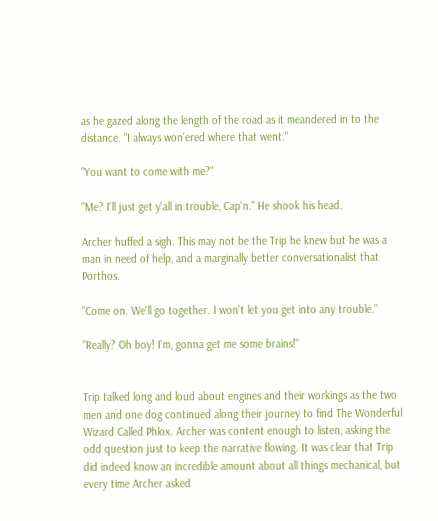as he gazed along the length of the road as it meandered in to the distance. "I always won'ered where that went."

"You want to come with me?"

"Me? I'll just get y'all in trouble, Cap'n." He shook his head.

Archer huffed a sigh. This may not be the Trip he knew but he was a man in need of help, and a marginally better conversationalist that Porthos.

"Come on. We'll go together. I won't let you get into any trouble."

"Really? Oh boy! I'm, gonna get me some brains!"


Trip talked long and loud about engines and their workings as the two men and one dog continued along their journey to find The Wonderful Wizard Called Phlox. Archer was content enough to listen, asking the odd question just to keep the narrative flowing. It was clear that Trip did indeed know an incredible amount about all things mechanical, but every time Archer asked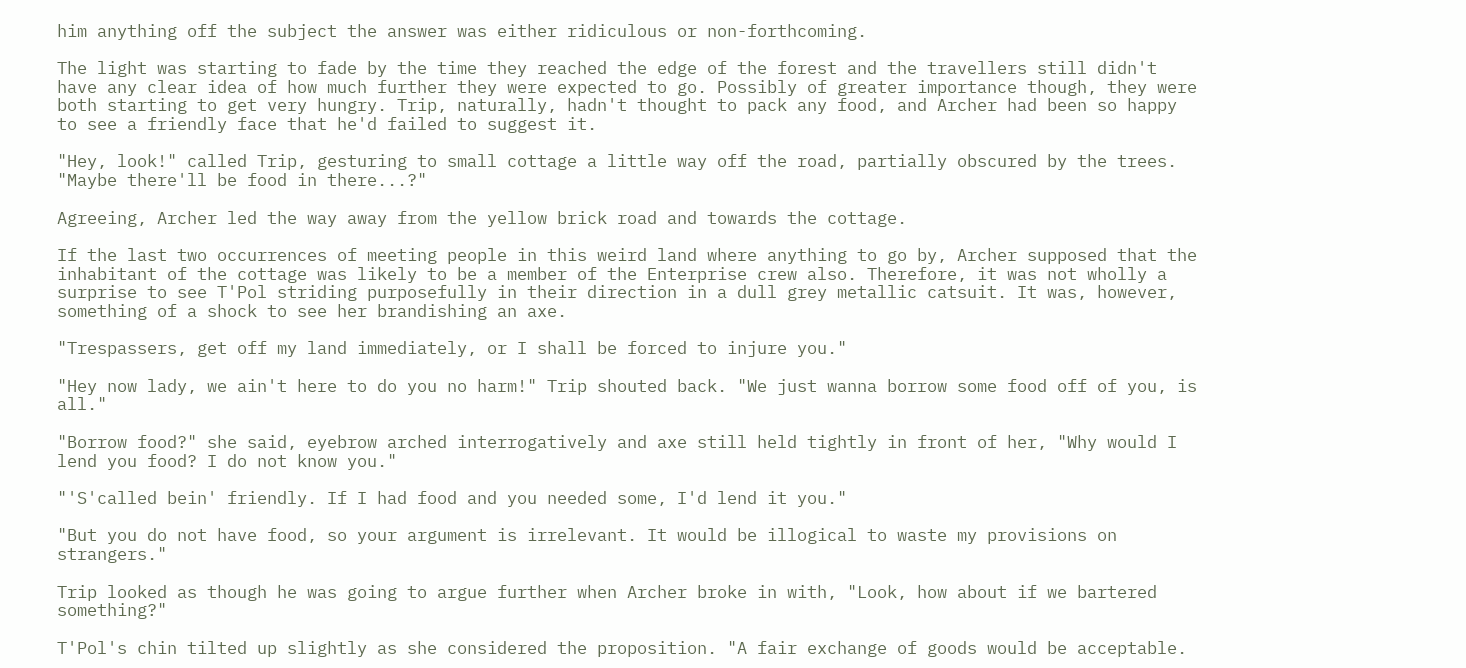him anything off the subject the answer was either ridiculous or non-forthcoming.

The light was starting to fade by the time they reached the edge of the forest and the travellers still didn't have any clear idea of how much further they were expected to go. Possibly of greater importance though, they were both starting to get very hungry. Trip, naturally, hadn't thought to pack any food, and Archer had been so happy to see a friendly face that he'd failed to suggest it.

"Hey, look!" called Trip, gesturing to small cottage a little way off the road, partially obscured by the trees. "Maybe there'll be food in there...?"

Agreeing, Archer led the way away from the yellow brick road and towards the cottage.

If the last two occurrences of meeting people in this weird land where anything to go by, Archer supposed that the inhabitant of the cottage was likely to be a member of the Enterprise crew also. Therefore, it was not wholly a surprise to see T'Pol striding purposefully in their direction in a dull grey metallic catsuit. It was, however, something of a shock to see her brandishing an axe.

"Trespassers, get off my land immediately, or I shall be forced to injure you."

"Hey now lady, we ain't here to do you no harm!" Trip shouted back. "We just wanna borrow some food off of you, is all."

"Borrow food?" she said, eyebrow arched interrogatively and axe still held tightly in front of her, "Why would I lend you food? I do not know you."

"'S'called bein' friendly. If I had food and you needed some, I'd lend it you."

"But you do not have food, so your argument is irrelevant. It would be illogical to waste my provisions on strangers."

Trip looked as though he was going to argue further when Archer broke in with, "Look, how about if we bartered something?"

T'Pol's chin tilted up slightly as she considered the proposition. "A fair exchange of goods would be acceptable.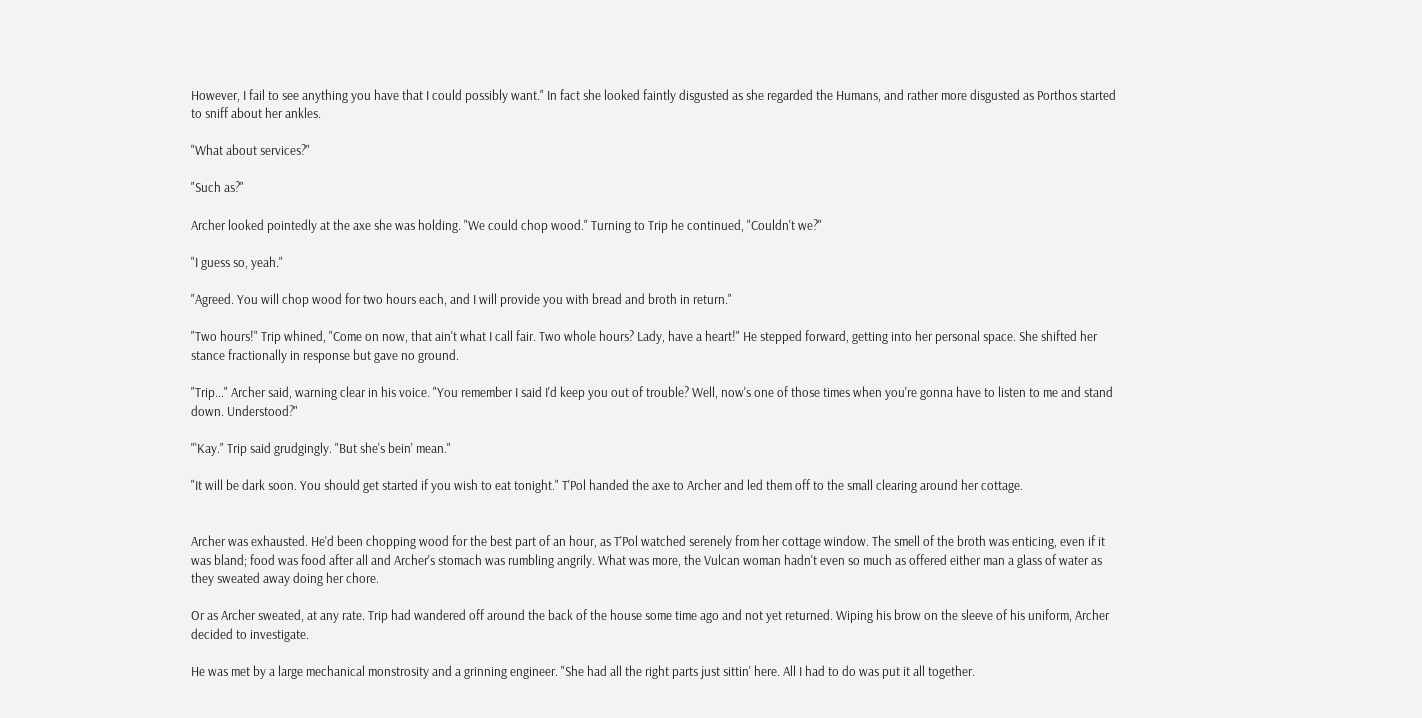However, I fail to see anything you have that I could possibly want." In fact she looked faintly disgusted as she regarded the Humans, and rather more disgusted as Porthos started to sniff about her ankles.

"What about services?"

"Such as?"

Archer looked pointedly at the axe she was holding. "We could chop wood." Turning to Trip he continued, "Couldn't we?"

"I guess so, yeah."

"Agreed. You will chop wood for two hours each, and I will provide you with bread and broth in return."

"Two hours!" Trip whined, "Come on now, that ain't what I call fair. Two whole hours? Lady, have a heart!" He stepped forward, getting into her personal space. She shifted her stance fractionally in response but gave no ground.

"Trip..." Archer said, warning clear in his voice. "You remember I said I'd keep you out of trouble? Well, now's one of those times when you're gonna have to listen to me and stand down. Understood?"

"'Kay." Trip said grudgingly. "But she's bein' mean."

"It will be dark soon. You should get started if you wish to eat tonight." T'Pol handed the axe to Archer and led them off to the small clearing around her cottage.


Archer was exhausted. He'd been chopping wood for the best part of an hour, as T'Pol watched serenely from her cottage window. The smell of the broth was enticing, even if it was bland; food was food after all and Archer's stomach was rumbling angrily. What was more, the Vulcan woman hadn't even so much as offered either man a glass of water as they sweated away doing her chore.

Or as Archer sweated, at any rate. Trip had wandered off around the back of the house some time ago and not yet returned. Wiping his brow on the sleeve of his uniform, Archer decided to investigate.

He was met by a large mechanical monstrosity and a grinning engineer. "She had all the right parts just sittin' here. All I had to do was put it all together.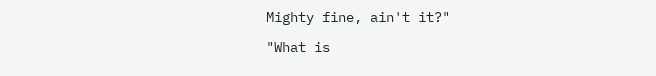Mighty fine, ain't it?"

"What is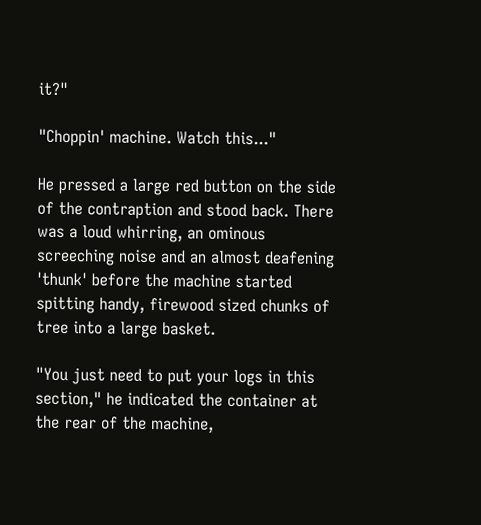it?"

"Choppin' machine. Watch this..."

He pressed a large red button on the side of the contraption and stood back. There was a loud whirring, an ominous screeching noise and an almost deafening 'thunk' before the machine started spitting handy, firewood sized chunks of tree into a large basket.

"You just need to put your logs in this section," he indicated the container at the rear of the machine,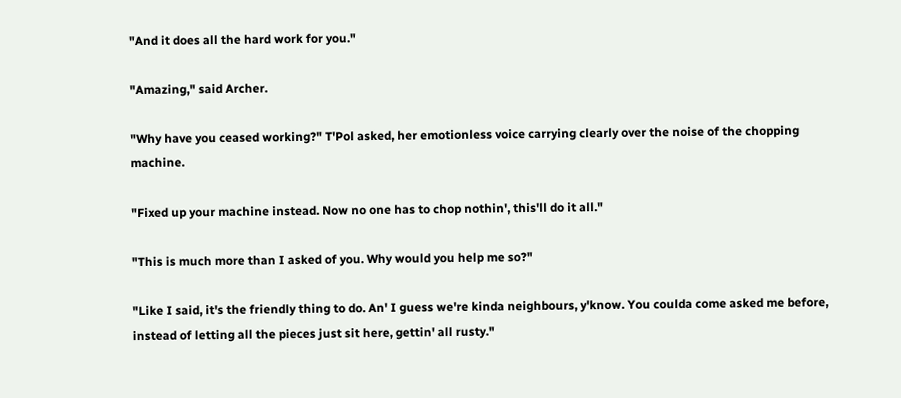"And it does all the hard work for you."

"Amazing," said Archer.

"Why have you ceased working?" T'Pol asked, her emotionless voice carrying clearly over the noise of the chopping machine.

"Fixed up your machine instead. Now no one has to chop nothin', this'll do it all."

"This is much more than I asked of you. Why would you help me so?"

"Like I said, it's the friendly thing to do. An' I guess we're kinda neighbours, y'know. You coulda come asked me before, instead of letting all the pieces just sit here, gettin' all rusty."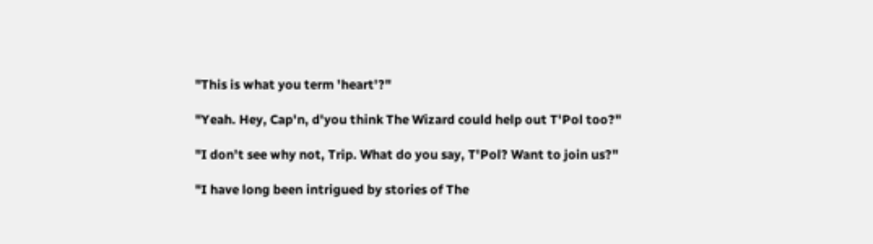"This is what you term 'heart'?"

"Yeah. Hey, Cap'n, d'you think The Wizard could help out T'Pol too?"

"I don't see why not, Trip. What do you say, T'Pol? Want to join us?"

"I have long been intrigued by stories of The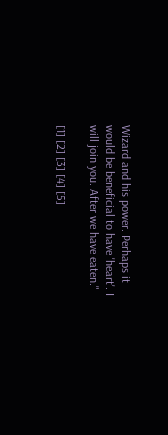Wizard and his power. Perhaps it would be beneficial to have 'heart'. I will join you. After we have eaten."

[1] [2] [3] [4] [5]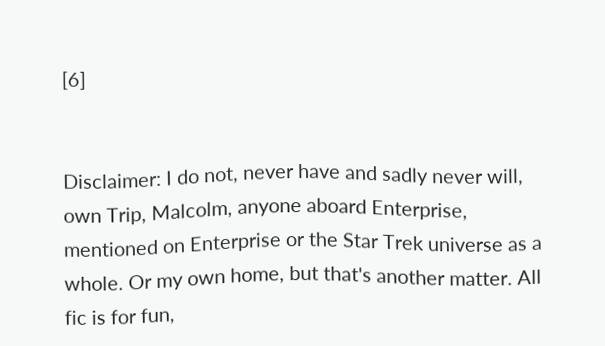[6]


Disclaimer: I do not, never have and sadly never will, own Trip, Malcolm, anyone aboard Enterprise, mentioned on Enterprise or the Star Trek universe as a whole. Or my own home, but that's another matter. All fic is for fun,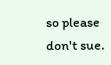so please don't sue.